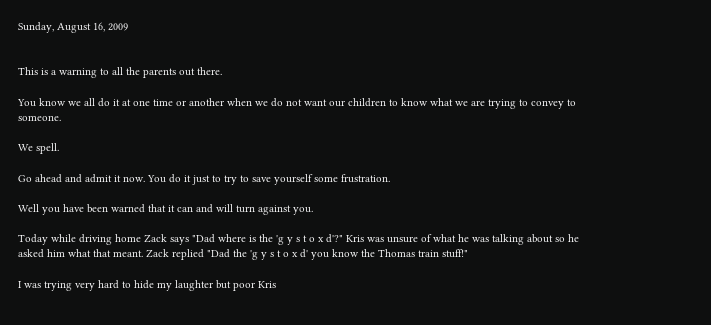Sunday, August 16, 2009


This is a warning to all the parents out there.

You know we all do it at one time or another when we do not want our children to know what we are trying to convey to someone.

We spell.

Go ahead and admit it now. You do it just to try to save yourself some frustration.

Well you have been warned that it can and will turn against you.

Today while driving home Zack says "Dad where is the 'g y s t o x d'?" Kris was unsure of what he was talking about so he asked him what that meant. Zack replied "Dad the 'g y s t o x d' you know the Thomas train stuff!"

I was trying very hard to hide my laughter but poor Kris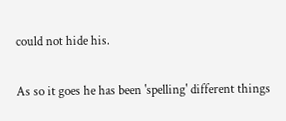could not hide his.

As so it goes he has been 'spelling' different things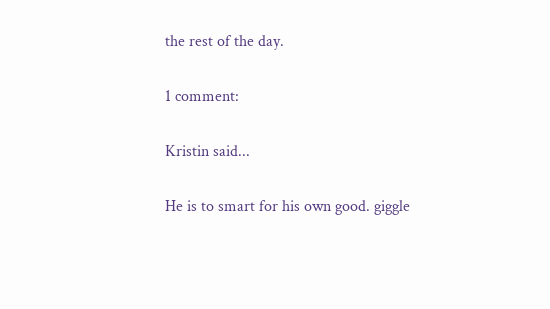the rest of the day.

1 comment:

Kristin said...

He is to smart for his own good. giggle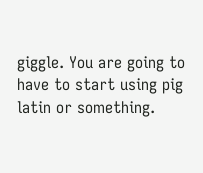giggle. You are going to have to start using pig latin or something.